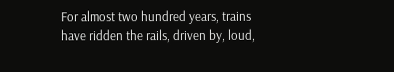For almost two hundred years, trains have ridden the rails, driven by, loud,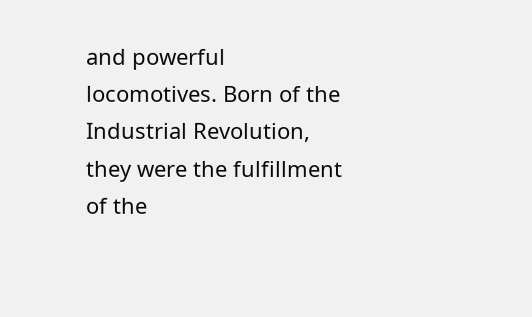and powerful locomotives. Born of the Industrial Revolution, they were the fulfillment of the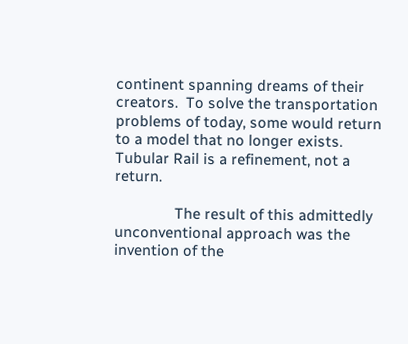continent spanning dreams of their creators.  To solve the transportation problems of today, some would return to a model that no longer exists.  Tubular Rail is a refinement, not a return.

               The result of this admittedly unconventional approach was the invention of the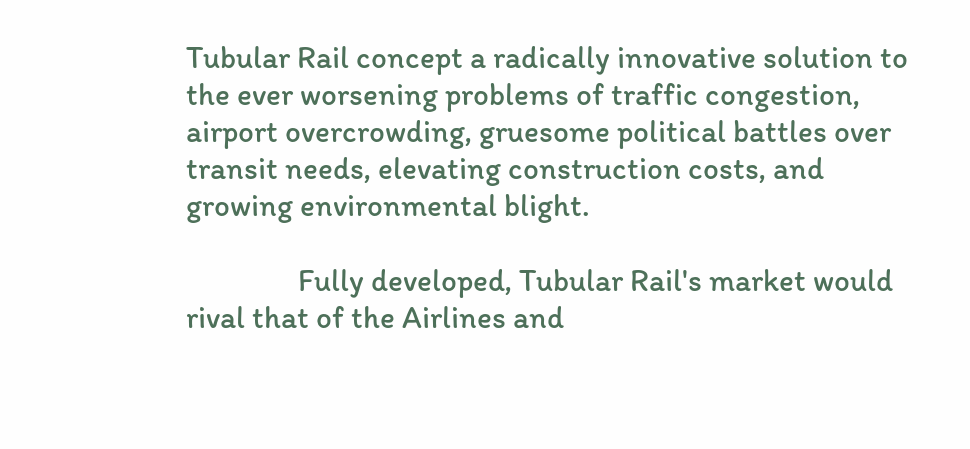Tubular Rail concept a radically innovative solution to the ever worsening problems of traffic congestion, airport overcrowding, gruesome political battles over transit needs, elevating construction costs, and growing environmental blight.

                Fully developed, Tubular Rail's market would rival that of the Airlines and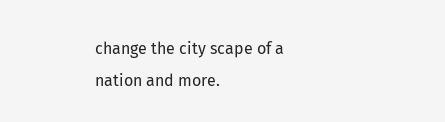change the city scape of a nation and more.